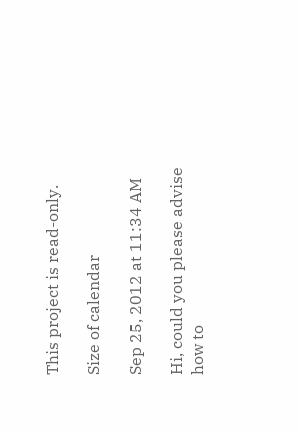This project is read-only.

Size of calendar

Sep 25, 2012 at 11:34 AM

Hi, could you please advise how to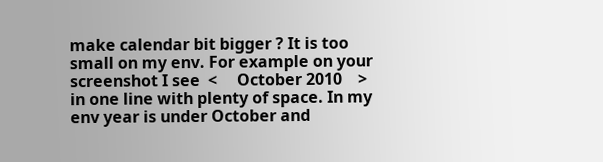make calendar bit bigger ? It is too small on my env. For example on your screenshot I see  <     October 2010    > in one line with plenty of space. In my env year is under October and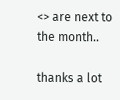<> are next to the month..

thanks a lot